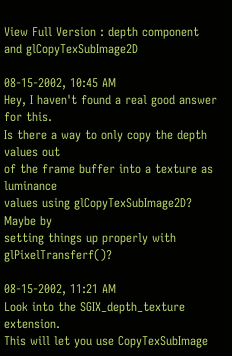View Full Version : depth component and glCopyTexSubImage2D

08-15-2002, 10:45 AM
Hey, I haven't found a real good answer for this.
Is there a way to only copy the depth values out
of the frame buffer into a texture as luminance
values using glCopyTexSubImage2D? Maybe by
setting things up properly with glPixelTransferf()?

08-15-2002, 11:21 AM
Look into the SGIX_depth_texture extension.
This will let you use CopyTexSubImage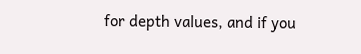for depth values, and if you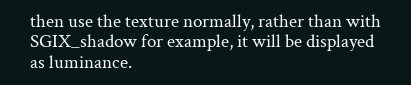then use the texture normally, rather than with SGIX_shadow for example, it will be displayed as luminance.